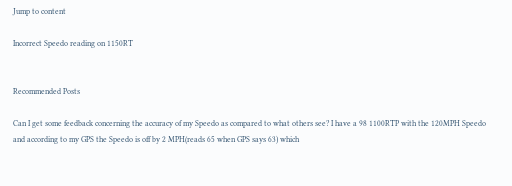Jump to content

Incorrect Speedo reading on 1150RT


Recommended Posts

Can I get some feedback concerning the accuracy of my Speedo as compared to what others see? I have a 98 1100RTP with the 120MPH Speedo and according to my GPS the Speedo is off by 2 MPH(reads 65 when GPS says 63) which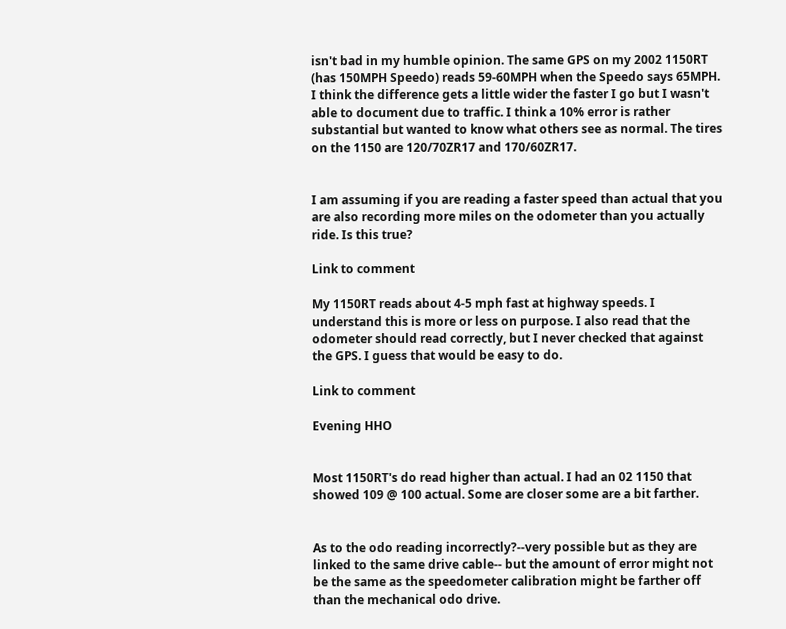isn't bad in my humble opinion. The same GPS on my 2002 1150RT (has 150MPH Speedo) reads 59-60MPH when the Speedo says 65MPH. I think the difference gets a little wider the faster I go but I wasn't able to document due to traffic. I think a 10% error is rather substantial but wanted to know what others see as normal. The tires on the 1150 are 120/70ZR17 and 170/60ZR17.


I am assuming if you are reading a faster speed than actual that you are also recording more miles on the odometer than you actually ride. Is this true?

Link to comment

My 1150RT reads about 4-5 mph fast at highway speeds. I understand this is more or less on purpose. I also read that the odometer should read correctly, but I never checked that against the GPS. I guess that would be easy to do.

Link to comment

Evening HHO


Most 1150RT's do read higher than actual. I had an 02 1150 that showed 109 @ 100 actual. Some are closer some are a bit farther.


As to the odo reading incorrectly?--very possible but as they are linked to the same drive cable-- but the amount of error might not be the same as the speedometer calibration might be farther off than the mechanical odo drive.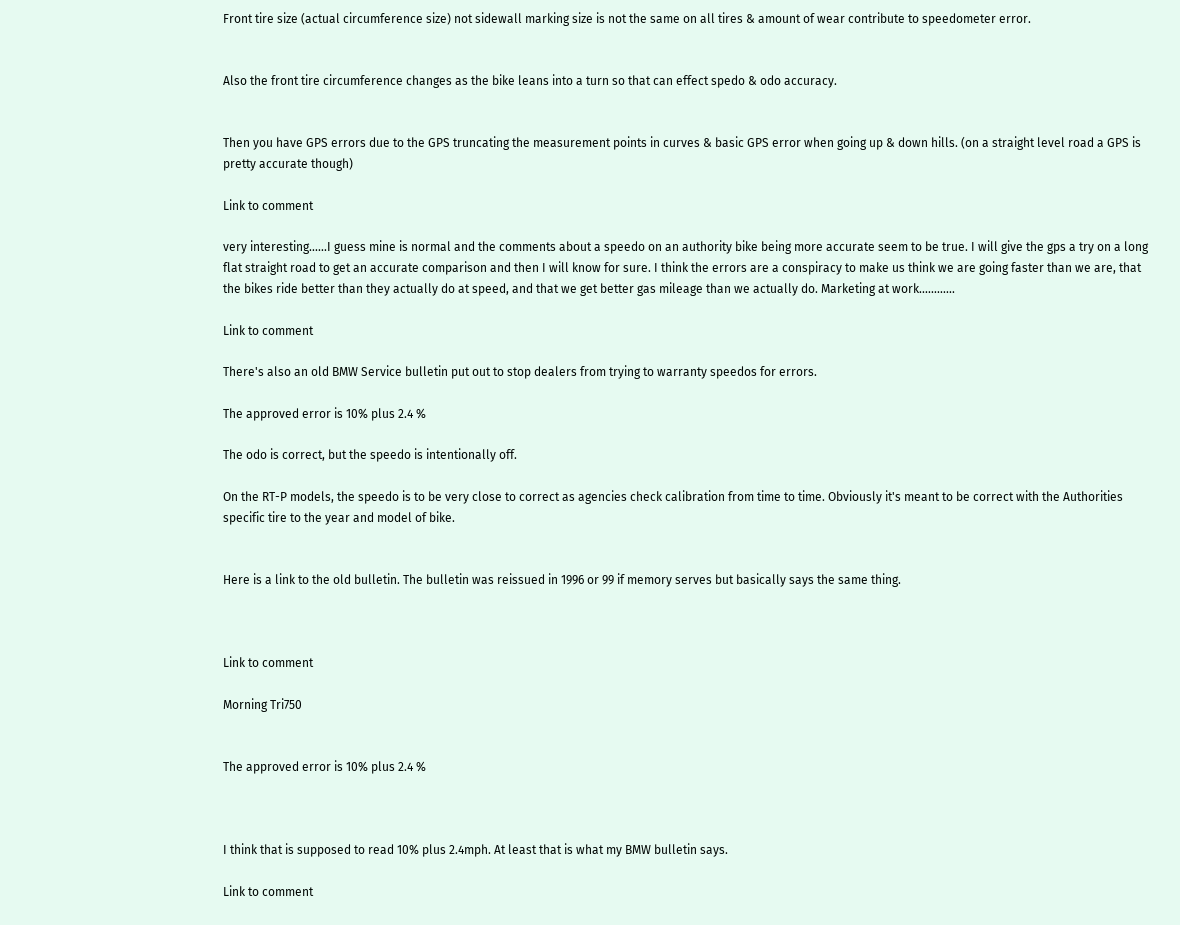Front tire size (actual circumference size) not sidewall marking size is not the same on all tires & amount of wear contribute to speedometer error.


Also the front tire circumference changes as the bike leans into a turn so that can effect spedo & odo accuracy.


Then you have GPS errors due to the GPS truncating the measurement points in curves & basic GPS error when going up & down hills. (on a straight level road a GPS is pretty accurate though)

Link to comment

very interesting......I guess mine is normal and the comments about a speedo on an authority bike being more accurate seem to be true. I will give the gps a try on a long flat straight road to get an accurate comparison and then I will know for sure. I think the errors are a conspiracy to make us think we are going faster than we are, that the bikes ride better than they actually do at speed, and that we get better gas mileage than we actually do. Marketing at work............

Link to comment

There's also an old BMW Service bulletin put out to stop dealers from trying to warranty speedos for errors.

The approved error is 10% plus 2.4 %

The odo is correct, but the speedo is intentionally off.

On the RT-P models, the speedo is to be very close to correct as agencies check calibration from time to time. Obviously it's meant to be correct with the Authorities specific tire to the year and model of bike.


Here is a link to the old bulletin. The bulletin was reissued in 1996 or 99 if memory serves but basically says the same thing.



Link to comment

Morning Tri750


The approved error is 10% plus 2.4 %



I think that is supposed to read 10% plus 2.4mph. At least that is what my BMW bulletin says.

Link to comment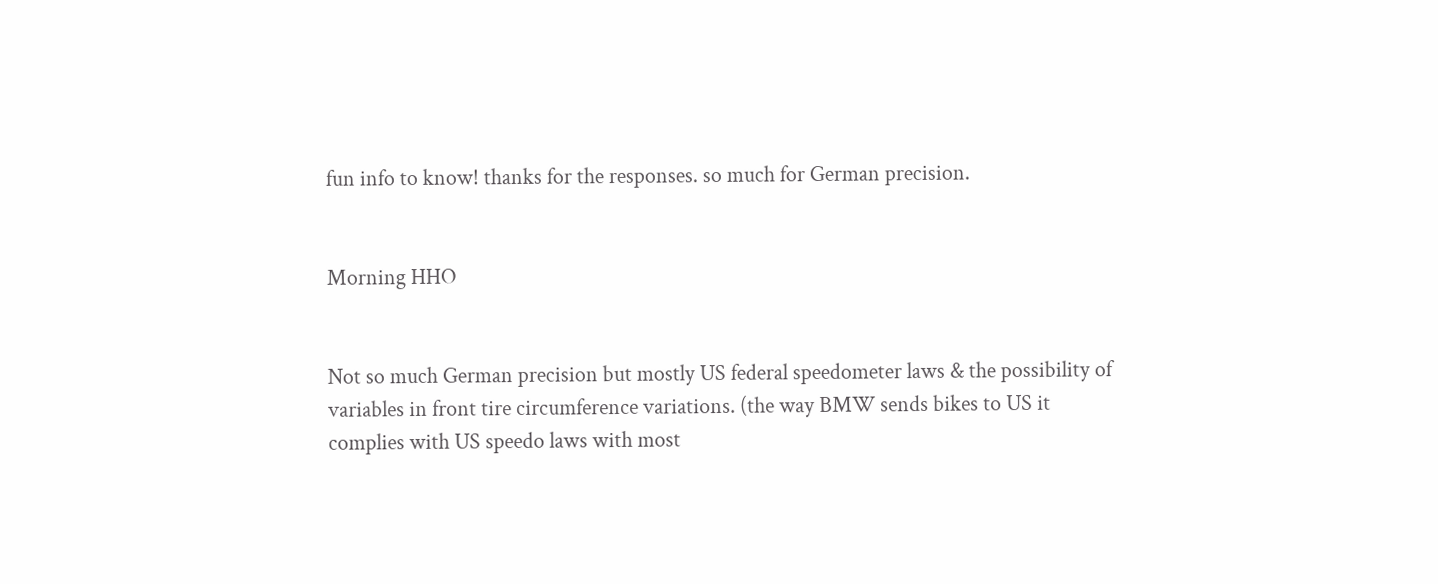fun info to know! thanks for the responses. so much for German precision.


Morning HHO


Not so much German precision but mostly US federal speedometer laws & the possibility of variables in front tire circumference variations. (the way BMW sends bikes to US it complies with US speedo laws with most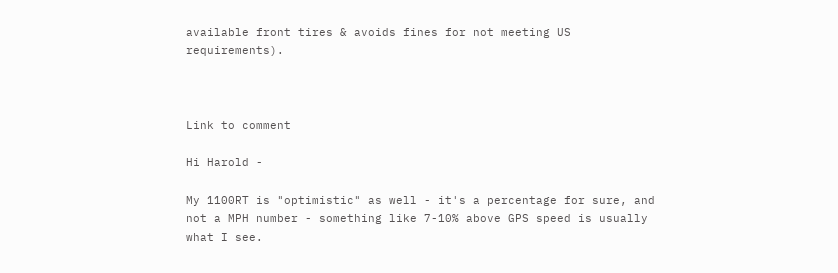available front tires & avoids fines for not meeting US requirements).



Link to comment

Hi Harold -

My 1100RT is "optimistic" as well - it's a percentage for sure, and not a MPH number - something like 7-10% above GPS speed is usually what I see.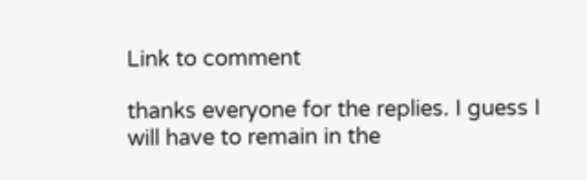Link to comment

thanks everyone for the replies. I guess I will have to remain in the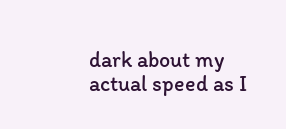dark about my actual speed as I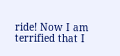ride! Now I am terrified that I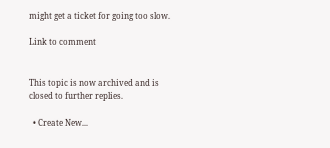might get a ticket for going too slow.

Link to comment


This topic is now archived and is closed to further replies.

  • Create New...